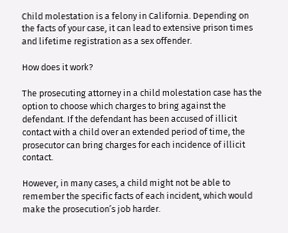Child molestation is a felony in California. Depending on the facts of your case, it can lead to extensive prison times and lifetime registration as a sex offender.

How does it work?

The prosecuting attorney in a child molestation case has the option to choose which charges to bring against the defendant. If the defendant has been accused of illicit contact with a child over an extended period of time, the prosecutor can bring charges for each incidence of illicit contact.

However, in many cases, a child might not be able to remember the specific facts of each incident, which would make the prosecution’s job harder.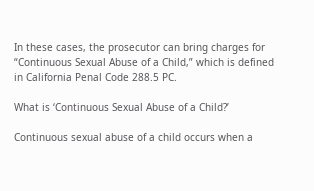In these cases, the prosecutor can bring charges for “Continuous Sexual Abuse of a Child,” which is defined in California Penal Code 288.5 PC.

What is ‘Continuous Sexual Abuse of a Child?’

Continuous sexual abuse of a child occurs when a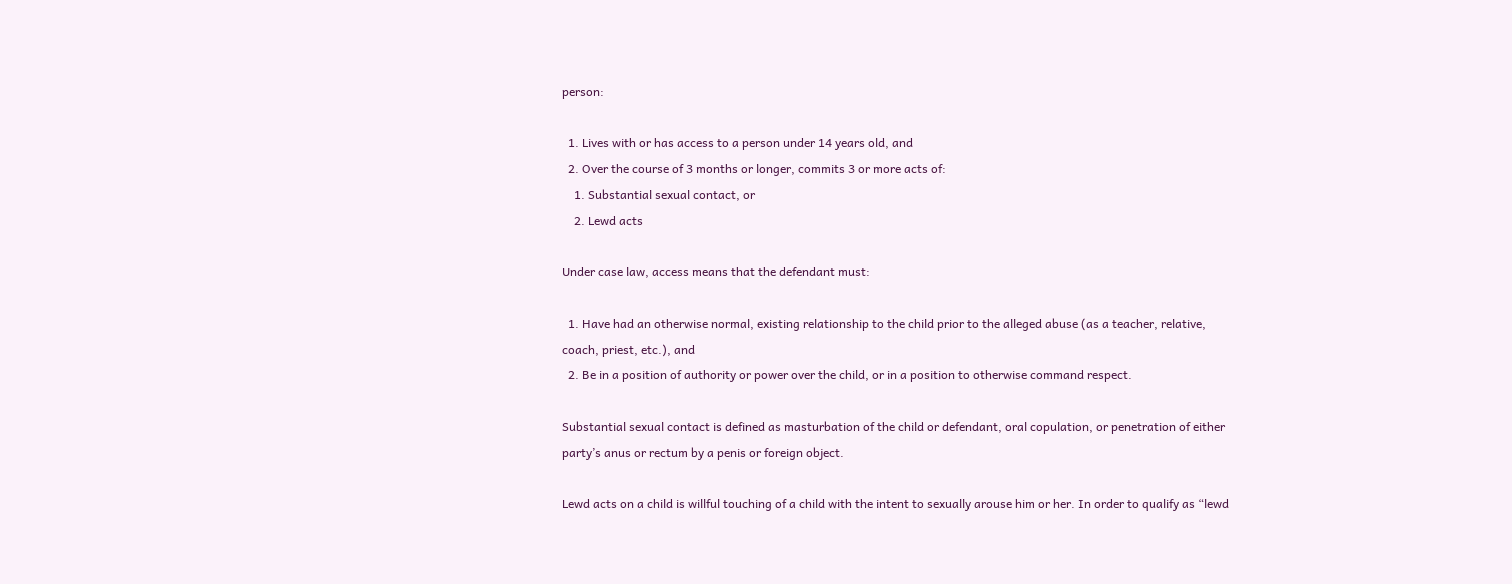person:

  1. Lives with or has access to a person under 14 years old, and
  2. Over the course of 3 months or longer, commits 3 or more acts of:
    1. Substantial sexual contact, or
    2. Lewd acts

Under case law, access means that the defendant must:

  1. Have had an otherwise normal, existing relationship to the child prior to the alleged abuse (as a teacher, relative, coach, priest, etc.), and
  2. Be in a position of authority or power over the child, or in a position to otherwise command respect.

Substantial sexual contact is defined as masturbation of the child or defendant, oral copulation, or penetration of either party’s anus or rectum by a penis or foreign object.

Lewd acts on a child is willful touching of a child with the intent to sexually arouse him or her. In order to qualify as “lewd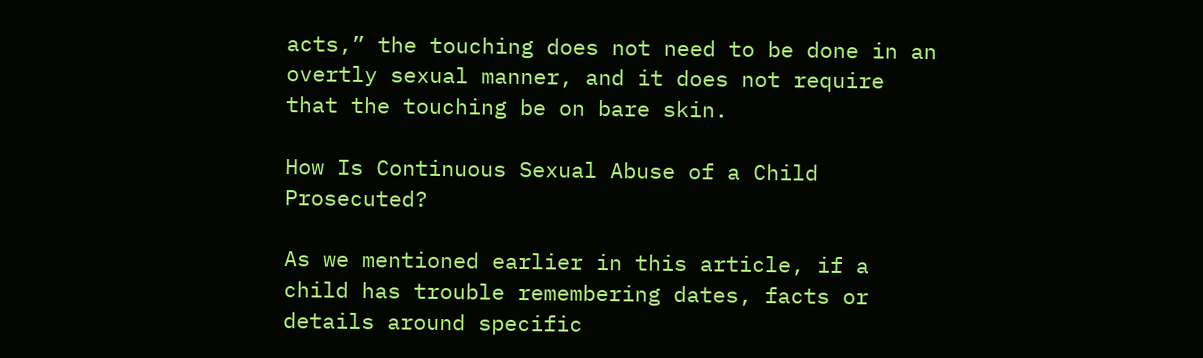acts,” the touching does not need to be done in an overtly sexual manner, and it does not require that the touching be on bare skin.

How Is Continuous Sexual Abuse of a Child Prosecuted?

As we mentioned earlier in this article, if a child has trouble remembering dates, facts or details around specific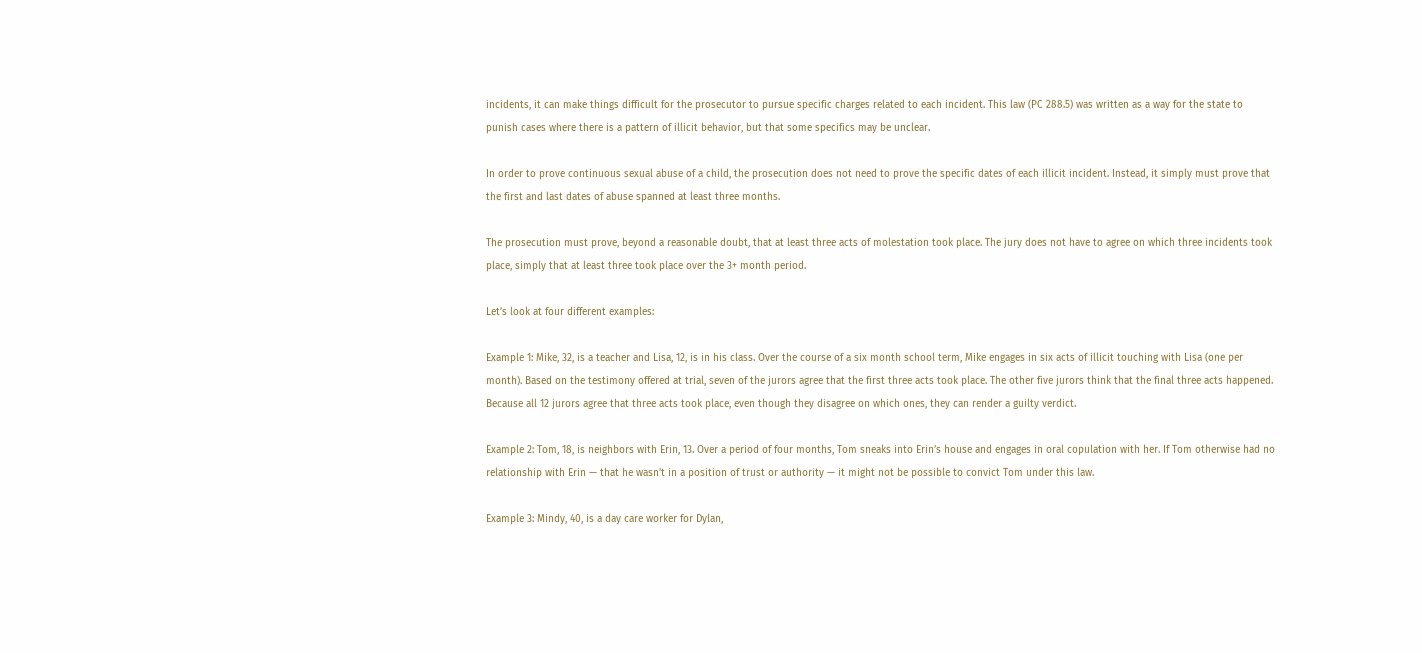incidents, it can make things difficult for the prosecutor to pursue specific charges related to each incident. This law (PC 288.5) was written as a way for the state to punish cases where there is a pattern of illicit behavior, but that some specifics may be unclear.

In order to prove continuous sexual abuse of a child, the prosecution does not need to prove the specific dates of each illicit incident. Instead, it simply must prove that the first and last dates of abuse spanned at least three months.

The prosecution must prove, beyond a reasonable doubt, that at least three acts of molestation took place. The jury does not have to agree on which three incidents took place, simply that at least three took place over the 3+ month period.

Let’s look at four different examples:

Example 1: Mike, 32, is a teacher and Lisa, 12, is in his class. Over the course of a six month school term, Mike engages in six acts of illicit touching with Lisa (one per month). Based on the testimony offered at trial, seven of the jurors agree that the first three acts took place. The other five jurors think that the final three acts happened. Because all 12 jurors agree that three acts took place, even though they disagree on which ones, they can render a guilty verdict.

Example 2: Tom, 18, is neighbors with Erin, 13. Over a period of four months, Tom sneaks into Erin’s house and engages in oral copulation with her. If Tom otherwise had no relationship with Erin — that he wasn’t in a position of trust or authority — it might not be possible to convict Tom under this law.

Example 3: Mindy, 40, is a day care worker for Dylan,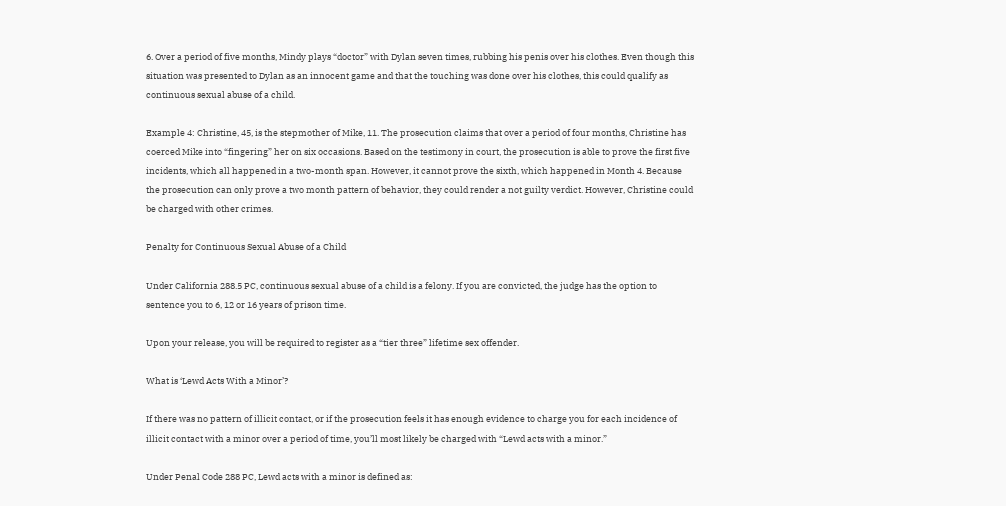6. Over a period of five months, Mindy plays “doctor” with Dylan seven times, rubbing his penis over his clothes. Even though this situation was presented to Dylan as an innocent game and that the touching was done over his clothes, this could qualify as continuous sexual abuse of a child.

Example 4: Christine, 45, is the stepmother of Mike, 11. The prosecution claims that over a period of four months, Christine has coerced Mike into “fingering” her on six occasions. Based on the testimony in court, the prosecution is able to prove the first five incidents, which all happened in a two-month span. However, it cannot prove the sixth, which happened in Month 4. Because the prosecution can only prove a two month pattern of behavior, they could render a not guilty verdict. However, Christine could be charged with other crimes.

Penalty for Continuous Sexual Abuse of a Child

Under California 288.5 PC, continuous sexual abuse of a child is a felony. If you are convicted, the judge has the option to sentence you to 6, 12 or 16 years of prison time.

Upon your release, you will be required to register as a “tier three” lifetime sex offender.

What is ‘Lewd Acts With a Minor’?

If there was no pattern of illicit contact, or if the prosecution feels it has enough evidence to charge you for each incidence of illicit contact with a minor over a period of time, you’ll most likely be charged with “Lewd acts with a minor.”

Under Penal Code 288 PC, Lewd acts with a minor is defined as: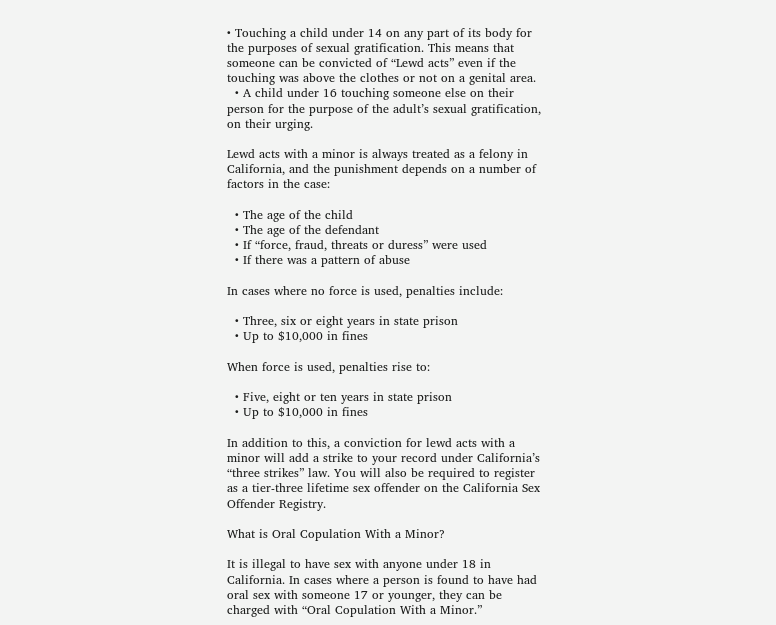• Touching a child under 14 on any part of its body for the purposes of sexual gratification. This means that someone can be convicted of “Lewd acts” even if the touching was above the clothes or not on a genital area.
  • A child under 16 touching someone else on their person for the purpose of the adult’s sexual gratification, on their urging.

Lewd acts with a minor is always treated as a felony in California, and the punishment depends on a number of factors in the case:

  • The age of the child
  • The age of the defendant
  • If “force, fraud, threats or duress” were used
  • If there was a pattern of abuse

In cases where no force is used, penalties include:

  • Three, six or eight years in state prison
  • Up to $10,000 in fines

When force is used, penalties rise to:

  • Five, eight or ten years in state prison
  • Up to $10,000 in fines

In addition to this, a conviction for lewd acts with a minor will add a strike to your record under California’s “three strikes” law. You will also be required to register as a tier-three lifetime sex offender on the California Sex Offender Registry.

What is Oral Copulation With a Minor?

It is illegal to have sex with anyone under 18 in California. In cases where a person is found to have had oral sex with someone 17 or younger, they can be charged with “Oral Copulation With a Minor.”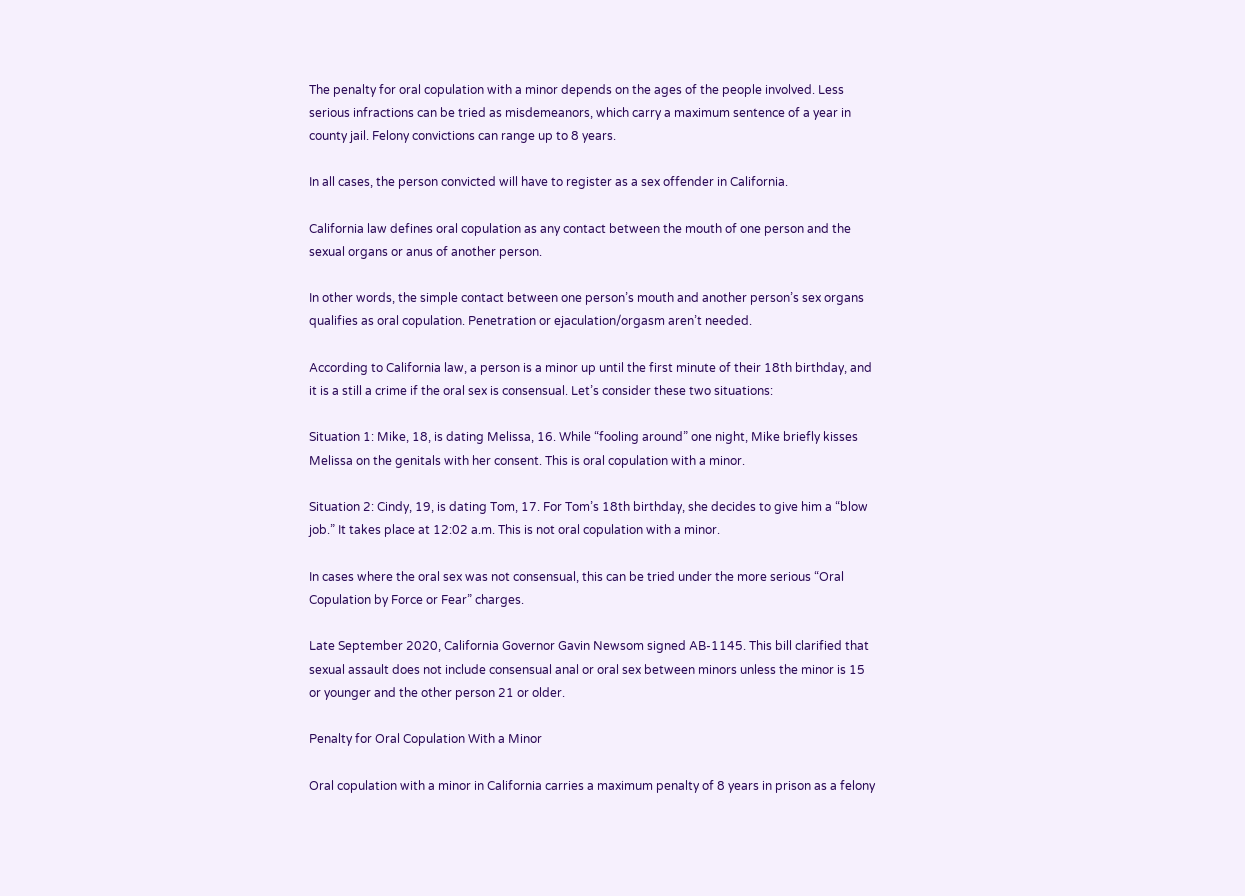The penalty for oral copulation with a minor depends on the ages of the people involved. Less serious infractions can be tried as misdemeanors, which carry a maximum sentence of a year in county jail. Felony convictions can range up to 8 years.

In all cases, the person convicted will have to register as a sex offender in California.

California law defines oral copulation as any contact between the mouth of one person and the sexual organs or anus of another person.

In other words, the simple contact between one person’s mouth and another person’s sex organs qualifies as oral copulation. Penetration or ejaculation/orgasm aren’t needed.

According to California law, a person is a minor up until the first minute of their 18th birthday, and it is a still a crime if the oral sex is consensual. Let’s consider these two situations:

Situation 1: Mike, 18, is dating Melissa, 16. While “fooling around” one night, Mike briefly kisses Melissa on the genitals with her consent. This is oral copulation with a minor.

Situation 2: Cindy, 19, is dating Tom, 17. For Tom’s 18th birthday, she decides to give him a “blow job.” It takes place at 12:02 a.m. This is not oral copulation with a minor.

In cases where the oral sex was not consensual, this can be tried under the more serious “Oral Copulation by Force or Fear” charges.

Late September 2020, California Governor Gavin Newsom signed AB-1145. This bill clarified that sexual assault does not include consensual anal or oral sex between minors unless the minor is 15 or younger and the other person 21 or older.

Penalty for Oral Copulation With a Minor

Oral copulation with a minor in California carries a maximum penalty of 8 years in prison as a felony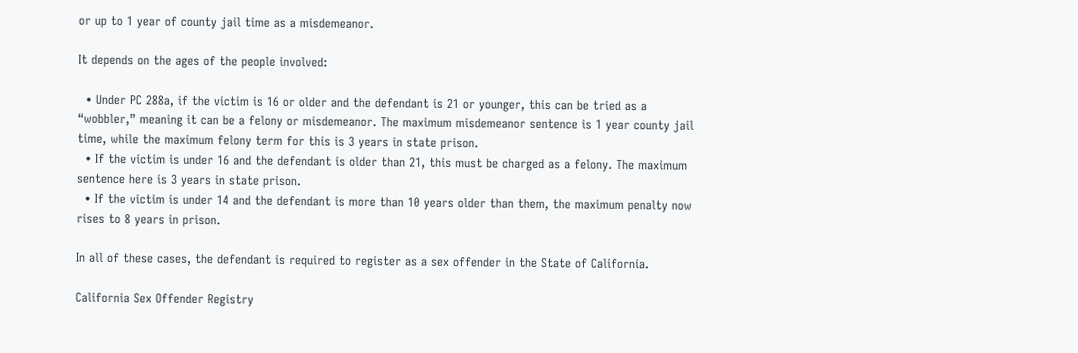or up to 1 year of county jail time as a misdemeanor.

It depends on the ages of the people involved:

  • Under PC 288a, if the victim is 16 or older and the defendant is 21 or younger, this can be tried as a “wobbler,” meaning it can be a felony or misdemeanor. The maximum misdemeanor sentence is 1 year county jail time, while the maximum felony term for this is 3 years in state prison.
  • If the victim is under 16 and the defendant is older than 21, this must be charged as a felony. The maximum sentence here is 3 years in state prison.
  • If the victim is under 14 and the defendant is more than 10 years older than them, the maximum penalty now rises to 8 years in prison.

In all of these cases, the defendant is required to register as a sex offender in the State of California.

California Sex Offender Registry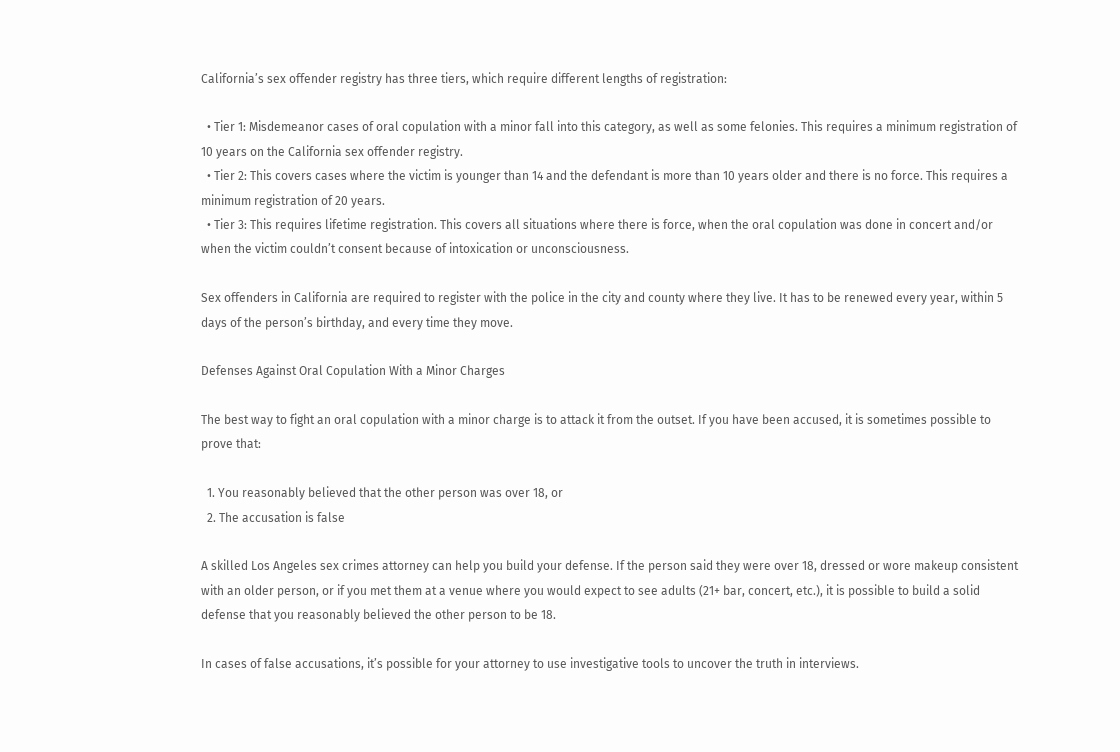California’s sex offender registry has three tiers, which require different lengths of registration:

  • Tier 1: Misdemeanor cases of oral copulation with a minor fall into this category, as well as some felonies. This requires a minimum registration of 10 years on the California sex offender registry.
  • Tier 2: This covers cases where the victim is younger than 14 and the defendant is more than 10 years older and there is no force. This requires a minimum registration of 20 years.
  • Tier 3: This requires lifetime registration. This covers all situations where there is force, when the oral copulation was done in concert and/or when the victim couldn’t consent because of intoxication or unconsciousness.

Sex offenders in California are required to register with the police in the city and county where they live. It has to be renewed every year, within 5 days of the person’s birthday, and every time they move.

Defenses Against Oral Copulation With a Minor Charges

The best way to fight an oral copulation with a minor charge is to attack it from the outset. If you have been accused, it is sometimes possible to prove that:

  1. You reasonably believed that the other person was over 18, or
  2. The accusation is false

A skilled Los Angeles sex crimes attorney can help you build your defense. If the person said they were over 18, dressed or wore makeup consistent with an older person, or if you met them at a venue where you would expect to see adults (21+ bar, concert, etc.), it is possible to build a solid defense that you reasonably believed the other person to be 18.

In cases of false accusations, it’s possible for your attorney to use investigative tools to uncover the truth in interviews.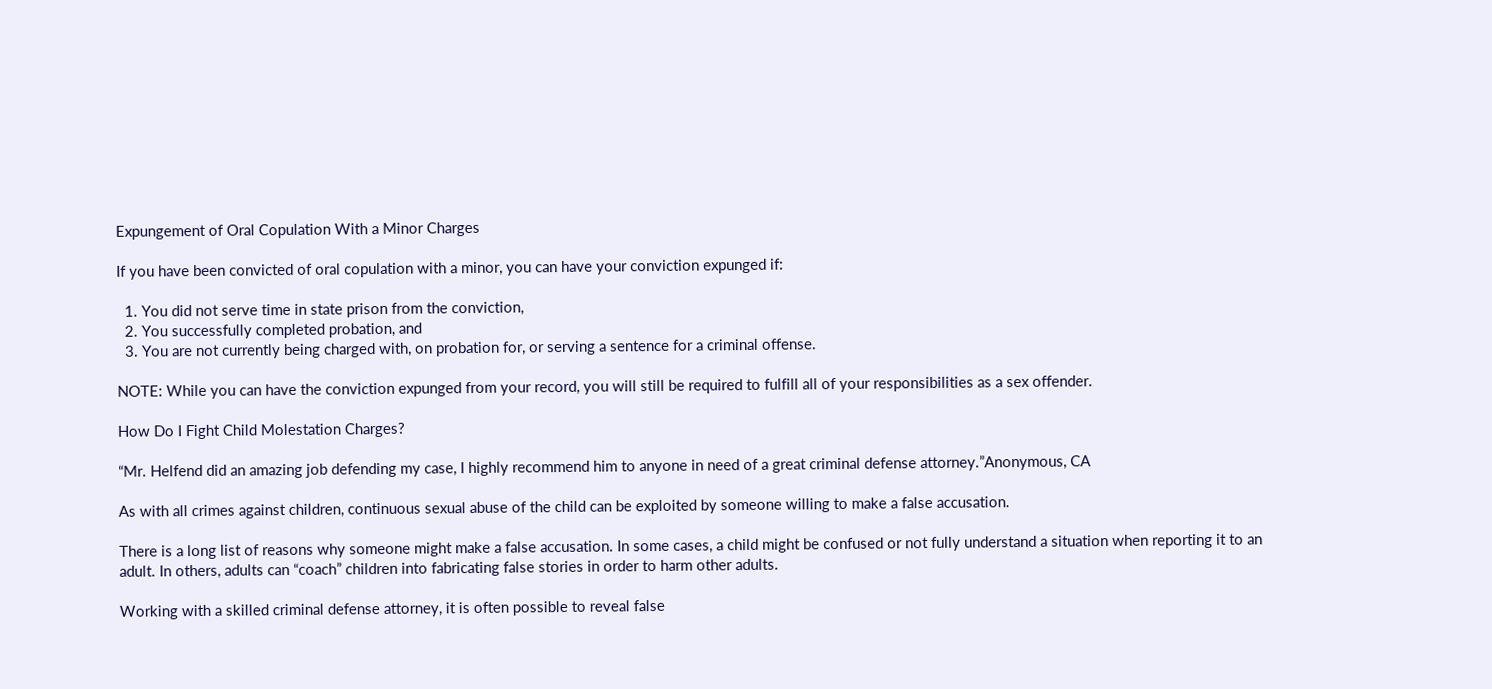Expungement of Oral Copulation With a Minor Charges

If you have been convicted of oral copulation with a minor, you can have your conviction expunged if:

  1. You did not serve time in state prison from the conviction,
  2. You successfully completed probation, and
  3. You are not currently being charged with, on probation for, or serving a sentence for a criminal offense.

NOTE: While you can have the conviction expunged from your record, you will still be required to fulfill all of your responsibilities as a sex offender.

How Do I Fight Child Molestation Charges?

“Mr. Helfend did an amazing job defending my case, I highly recommend him to anyone in need of a great criminal defense attorney.”Anonymous, CA

As with all crimes against children, continuous sexual abuse of the child can be exploited by someone willing to make a false accusation.

There is a long list of reasons why someone might make a false accusation. In some cases, a child might be confused or not fully understand a situation when reporting it to an adult. In others, adults can “coach” children into fabricating false stories in order to harm other adults.

Working with a skilled criminal defense attorney, it is often possible to reveal false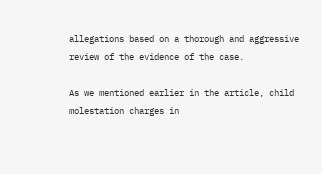allegations based on a thorough and aggressive review of the evidence of the case.

As we mentioned earlier in the article, child molestation charges in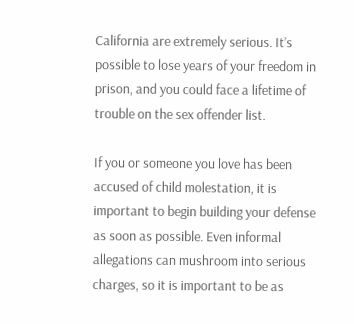California are extremely serious. It’s possible to lose years of your freedom in prison, and you could face a lifetime of trouble on the sex offender list.

If you or someone you love has been accused of child molestation, it is important to begin building your defense as soon as possible. Even informal allegations can mushroom into serious charges, so it is important to be as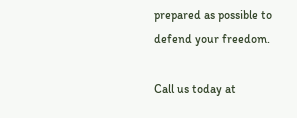prepared as possible to defend your freedom.

Call us today at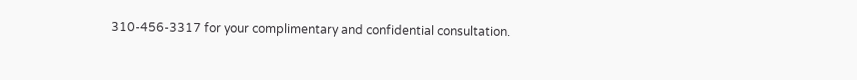310-456-3317 for your complimentary and confidential consultation.